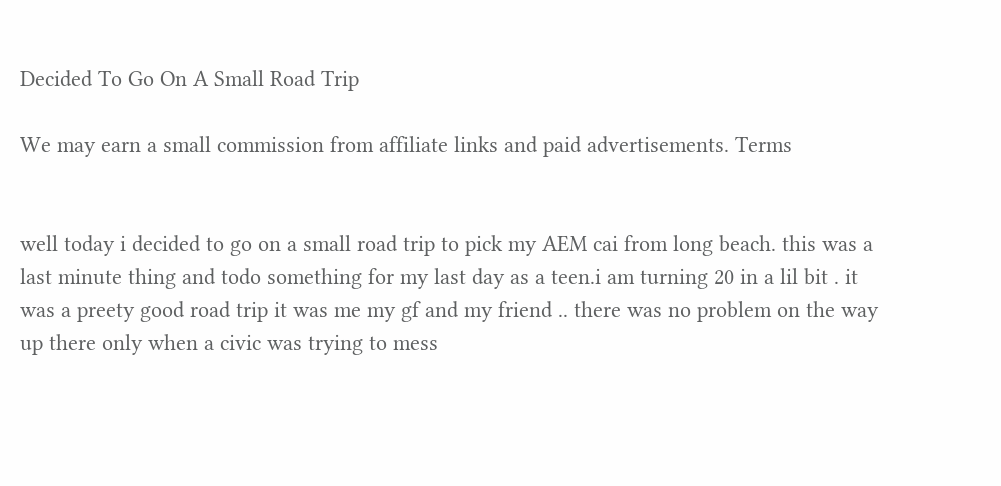Decided To Go On A Small Road Trip

We may earn a small commission from affiliate links and paid advertisements. Terms


well today i decided to go on a small road trip to pick my AEM cai from long beach. this was a last minute thing and todo something for my last day as a teen.i am turning 20 in a lil bit . it was a preety good road trip it was me my gf and my friend .. there was no problem on the way up there only when a civic was trying to mess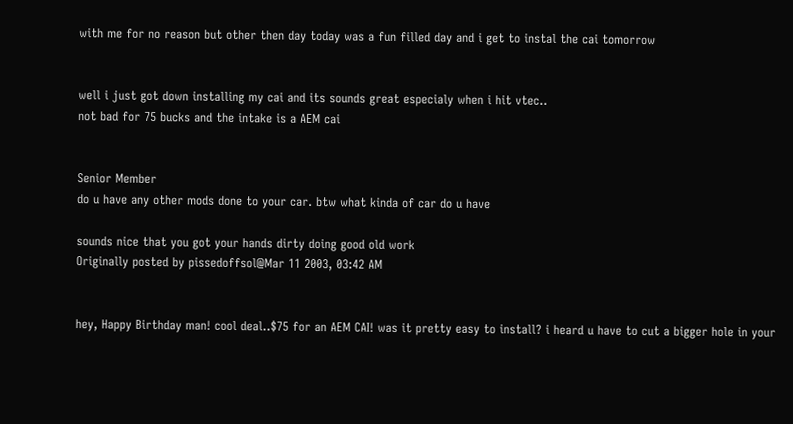with me for no reason but other then day today was a fun filled day and i get to instal the cai tomorrow


well i just got down installing my cai and its sounds great especialy when i hit vtec..
not bad for 75 bucks and the intake is a AEM cai


Senior Member
do u have any other mods done to your car. btw what kinda of car do u have

sounds nice that you got your hands dirty doing good old work
Originally posted by pissedoffsol@Mar 11 2003, 03:42 AM


hey, Happy Birthday man! cool deal..$75 for an AEM CAI! was it pretty easy to install? i heard u have to cut a bigger hole in your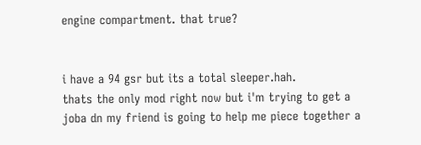engine compartment. that true?


i have a 94 gsr but its a total sleeper.hah.
thats the only mod right now but i'm trying to get a joba dn my friend is going to help me piece together a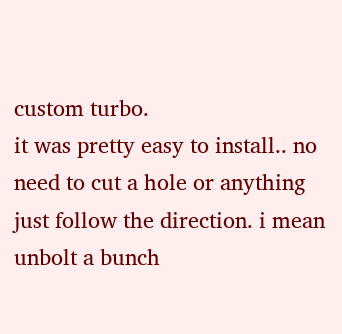custom turbo.
it was pretty easy to install.. no need to cut a hole or anything just follow the direction. i mean unbolt a bunch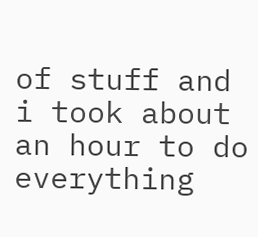of stuff and i took about an hour to do everything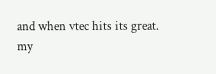and when vtec hits its great.
my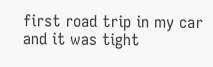first road trip in my car and it was tight